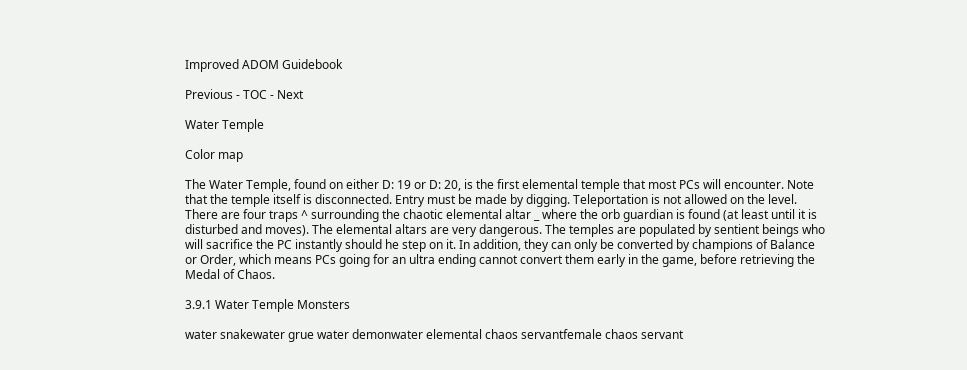Improved ADOM Guidebook

Previous - TOC - Next

Water Temple

Color map

The Water Temple, found on either D: 19 or D: 20, is the first elemental temple that most PCs will encounter. Note that the temple itself is disconnected. Entry must be made by digging. Teleportation is not allowed on the level. There are four traps ^ surrounding the chaotic elemental altar _ where the orb guardian is found (at least until it is disturbed and moves). The elemental altars are very dangerous. The temples are populated by sentient beings who will sacrifice the PC instantly should he step on it. In addition, they can only be converted by champions of Balance or Order, which means PCs going for an ultra ending cannot convert them early in the game, before retrieving the Medal of Chaos.

3.9.1 Water Temple Monsters

water snakewater grue water demonwater elemental chaos servantfemale chaos servant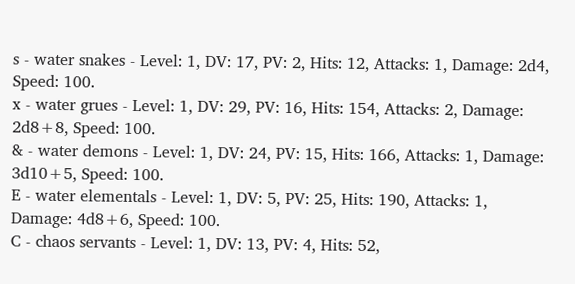s - water snakes - Level: 1, DV: 17, PV: 2, Hits: 12, Attacks: 1, Damage: 2d4, Speed: 100.
x - water grues - Level: 1, DV: 29, PV: 16, Hits: 154, Attacks: 2, Damage: 2d8+8, Speed: 100.
& - water demons - Level: 1, DV: 24, PV: 15, Hits: 166, Attacks: 1, Damage: 3d10+5, Speed: 100.
E - water elementals - Level: 1, DV: 5, PV: 25, Hits: 190, Attacks: 1, Damage: 4d8+6, Speed: 100.
C - chaos servants - Level: 1, DV: 13, PV: 4, Hits: 52,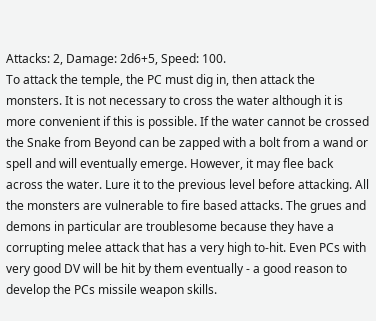Attacks: 2, Damage: 2d6+5, Speed: 100.
To attack the temple, the PC must dig in, then attack the monsters. It is not necessary to cross the water although it is more convenient if this is possible. If the water cannot be crossed the Snake from Beyond can be zapped with a bolt from a wand or spell and will eventually emerge. However, it may flee back across the water. Lure it to the previous level before attacking. All the monsters are vulnerable to fire based attacks. The grues and demons in particular are troublesome because they have a corrupting melee attack that has a very high to-hit. Even PCs with very good DV will be hit by them eventually - a good reason to develop the PCs missile weapon skills.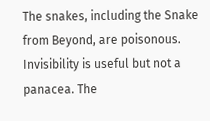The snakes, including the Snake from Beyond, are poisonous. Invisibility is useful but not a panacea. The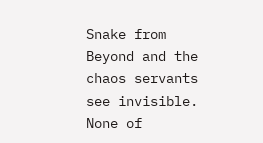Snake from Beyond and the chaos servants see invisible. None of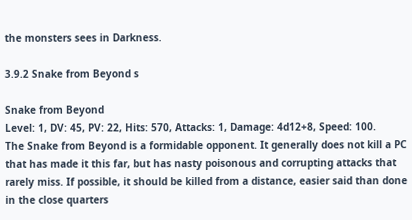the monsters sees in Darkness.

3.9.2 Snake from Beyond s

Snake from Beyond
Level: 1, DV: 45, PV: 22, Hits: 570, Attacks: 1, Damage: 4d12+8, Speed: 100.
The Snake from Beyond is a formidable opponent. It generally does not kill a PC that has made it this far, but has nasty poisonous and corrupting attacks that rarely miss. If possible, it should be killed from a distance, easier said than done in the close quarters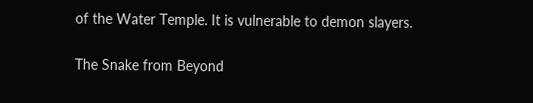of the Water Temple. It is vulnerable to demon slayers.

The Snake from Beyond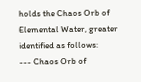holds the Chaos Orb of Elemental Water, greater identified as follows:
--- Chaos Orb of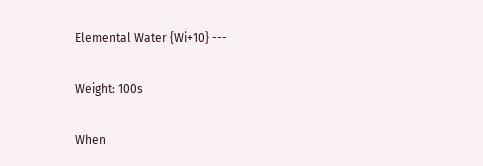Elemental Water {Wi+10} ---

Weight: 100s

When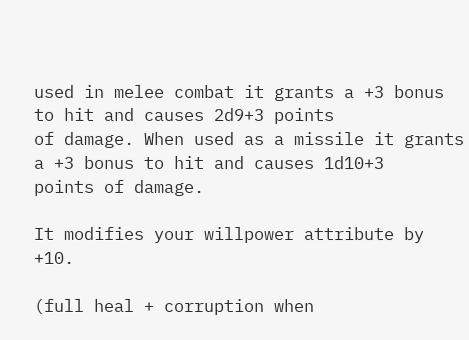used in melee combat it grants a +3 bonus to hit and causes 2d9+3 points
of damage. When used as a missile it grants a +3 bonus to hit and causes 1d10+3
points of damage.

It modifies your willpower attribute by +10.

(full heal + corruption when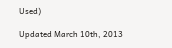Used)

Updated March 10th, 2013